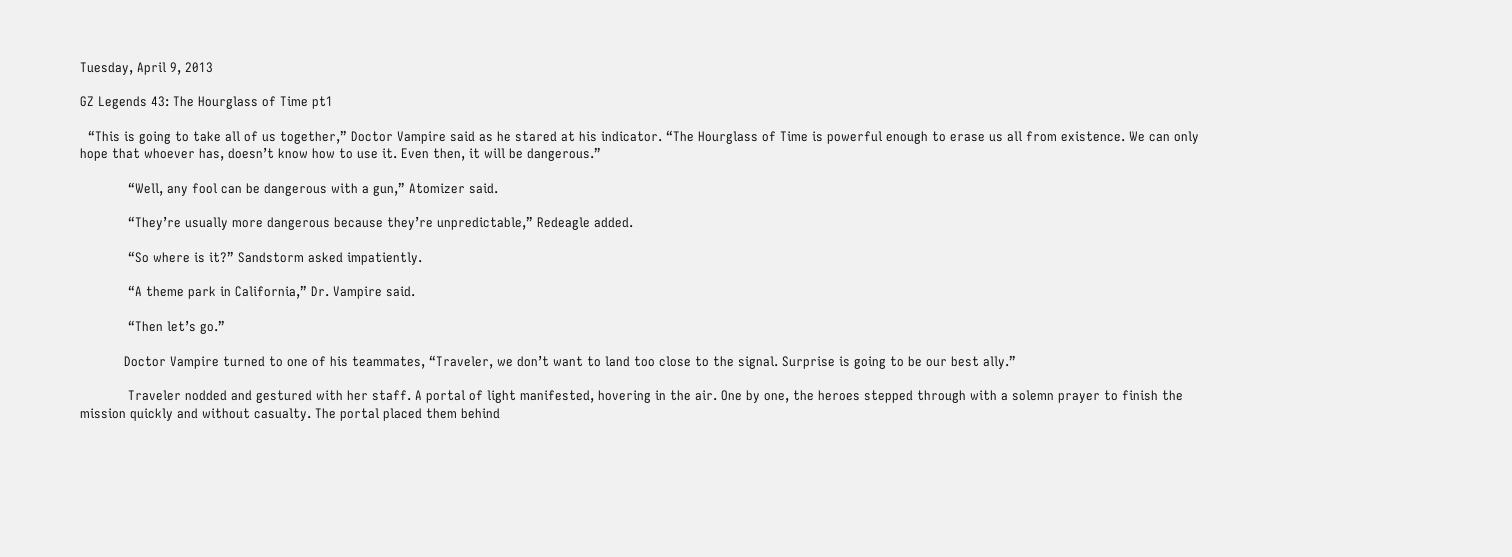Tuesday, April 9, 2013

GZ Legends 43: The Hourglass of Time pt1

  “This is going to take all of us together,” Doctor Vampire said as he stared at his indicator. “The Hourglass of Time is powerful enough to erase us all from existence. We can only hope that whoever has, doesn’t know how to use it. Even then, it will be dangerous.”

            “Well, any fool can be dangerous with a gun,” Atomizer said.

            “They’re usually more dangerous because they’re unpredictable,” Redeagle added.

            “So where is it?” Sandstorm asked impatiently.

            “A theme park in California,” Dr. Vampire said.

            “Then let’s go.”

           Doctor Vampire turned to one of his teammates, “Traveler, we don’t want to land too close to the signal. Surprise is going to be our best ally.”

            Traveler nodded and gestured with her staff. A portal of light manifested, hovering in the air. One by one, the heroes stepped through with a solemn prayer to finish the mission quickly and without casualty. The portal placed them behind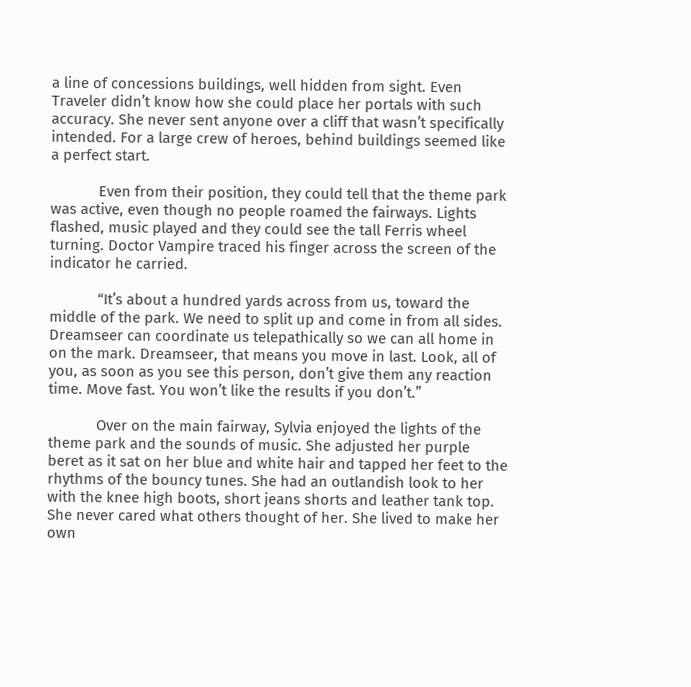a line of concessions buildings, well hidden from sight. Even Traveler didn’t know how she could place her portals with such accuracy. She never sent anyone over a cliff that wasn’t specifically intended. For a large crew of heroes, behind buildings seemed like a perfect start.

            Even from their position, they could tell that the theme park was active, even though no people roamed the fairways. Lights flashed, music played and they could see the tall Ferris wheel turning. Doctor Vampire traced his finger across the screen of the indicator he carried.

            “It’s about a hundred yards across from us, toward the middle of the park. We need to split up and come in from all sides. Dreamseer can coordinate us telepathically so we can all home in on the mark. Dreamseer, that means you move in last. Look, all of you, as soon as you see this person, don’t give them any reaction time. Move fast. You won’t like the results if you don’t.”

            Over on the main fairway, Sylvia enjoyed the lights of the theme park and the sounds of music. She adjusted her purple beret as it sat on her blue and white hair and tapped her feet to the rhythms of the bouncy tunes. She had an outlandish look to her with the knee high boots, short jeans shorts and leather tank top. She never cared what others thought of her. She lived to make her own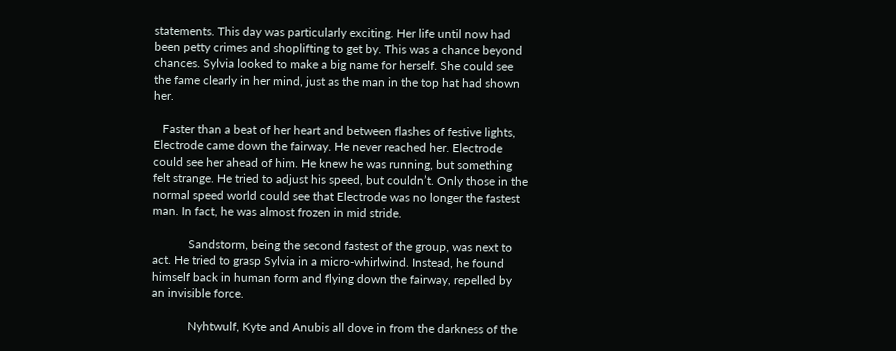statements. This day was particularly exciting. Her life until now had been petty crimes and shoplifting to get by. This was a chance beyond chances. Sylvia looked to make a big name for herself. She could see the fame clearly in her mind, just as the man in the top hat had shown her.

   Faster than a beat of her heart and between flashes of festive lights, Electrode came down the fairway. He never reached her. Electrode could see her ahead of him. He knew he was running, but something felt strange. He tried to adjust his speed, but couldn’t. Only those in the normal speed world could see that Electrode was no longer the fastest man. In fact, he was almost frozen in mid stride.

            Sandstorm, being the second fastest of the group, was next to act. He tried to grasp Sylvia in a micro-whirlwind. Instead, he found himself back in human form and flying down the fairway, repelled by an invisible force.

            Nyhtwulf, Kyte and Anubis all dove in from the darkness of the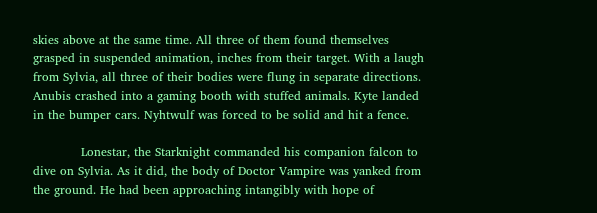skies above at the same time. All three of them found themselves grasped in suspended animation, inches from their target. With a laugh from Sylvia, all three of their bodies were flung in separate directions. Anubis crashed into a gaming booth with stuffed animals. Kyte landed in the bumper cars. Nyhtwulf was forced to be solid and hit a fence.

            Lonestar, the Starknight commanded his companion falcon to dive on Sylvia. As it did, the body of Doctor Vampire was yanked from the ground. He had been approaching intangibly with hope of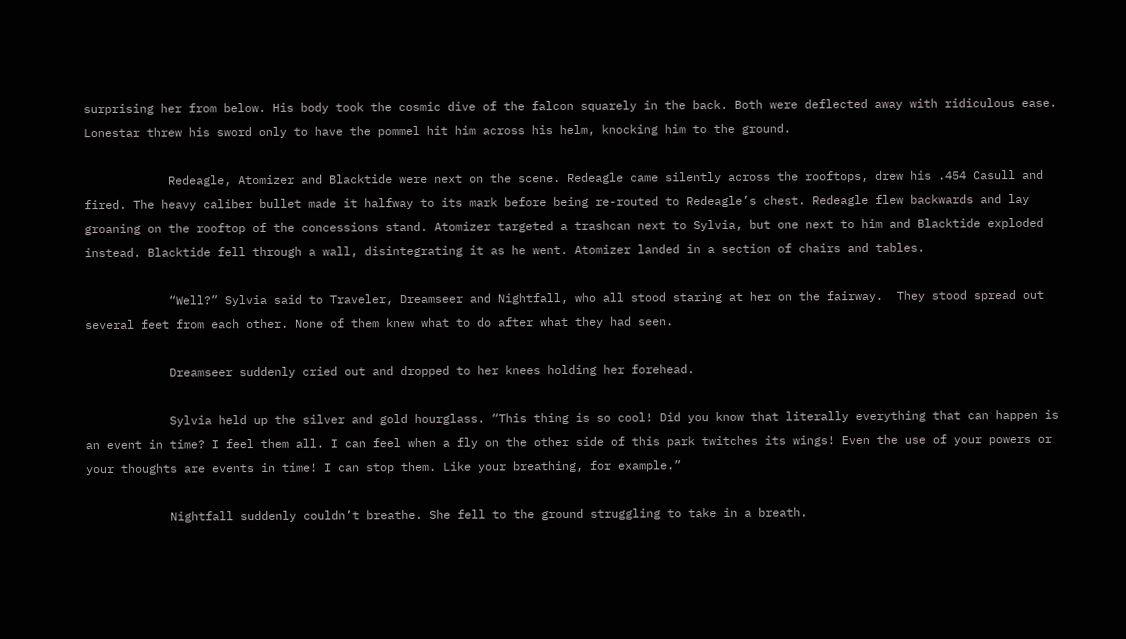surprising her from below. His body took the cosmic dive of the falcon squarely in the back. Both were deflected away with ridiculous ease. Lonestar threw his sword only to have the pommel hit him across his helm, knocking him to the ground.

            Redeagle, Atomizer and Blacktide were next on the scene. Redeagle came silently across the rooftops, drew his .454 Casull and fired. The heavy caliber bullet made it halfway to its mark before being re-routed to Redeagle’s chest. Redeagle flew backwards and lay groaning on the rooftop of the concessions stand. Atomizer targeted a trashcan next to Sylvia, but one next to him and Blacktide exploded instead. Blacktide fell through a wall, disintegrating it as he went. Atomizer landed in a section of chairs and tables.

            “Well?” Sylvia said to Traveler, Dreamseer and Nightfall, who all stood staring at her on the fairway.  They stood spread out several feet from each other. None of them knew what to do after what they had seen.

            Dreamseer suddenly cried out and dropped to her knees holding her forehead.

            Sylvia held up the silver and gold hourglass. “This thing is so cool! Did you know that literally everything that can happen is an event in time? I feel them all. I can feel when a fly on the other side of this park twitches its wings! Even the use of your powers or your thoughts are events in time! I can stop them. Like your breathing, for example.”

            Nightfall suddenly couldn’t breathe. She fell to the ground struggling to take in a breath.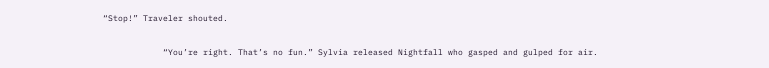“Stop!” Traveler shouted.

            “You’re right. That’s no fun.” Sylvia released Nightfall who gasped and gulped for air.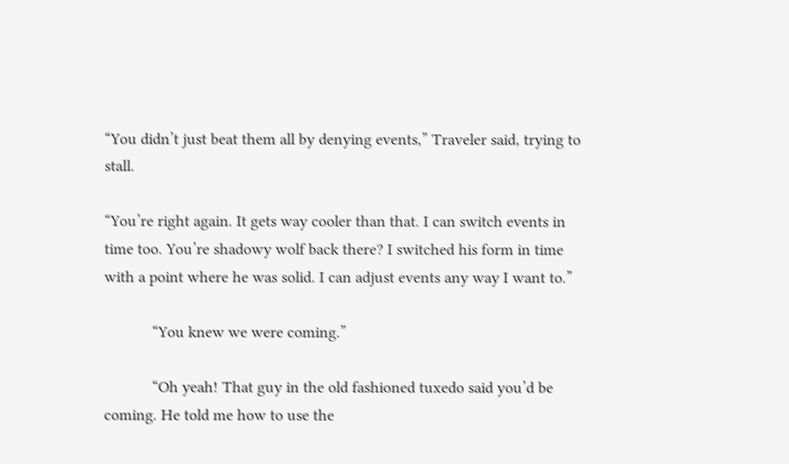“You didn’t just beat them all by denying events,” Traveler said, trying to stall.

“You’re right again. It gets way cooler than that. I can switch events in time too. You’re shadowy wolf back there? I switched his form in time with a point where he was solid. I can adjust events any way I want to.”

            “You knew we were coming.”

            “Oh yeah! That guy in the old fashioned tuxedo said you’d be coming. He told me how to use the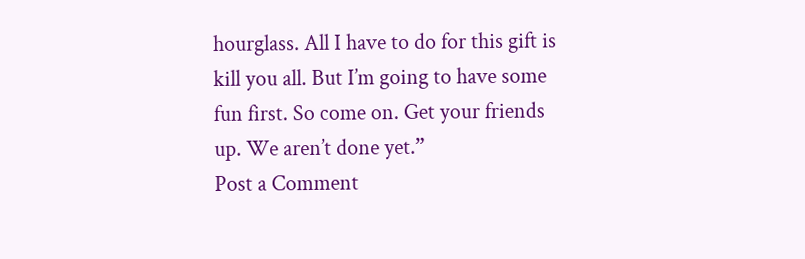hourglass. All I have to do for this gift is kill you all. But I’m going to have some fun first. So come on. Get your friends up. We aren’t done yet.”
Post a Comment